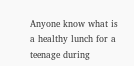Anyone know what is a healthy lunch for a teenage during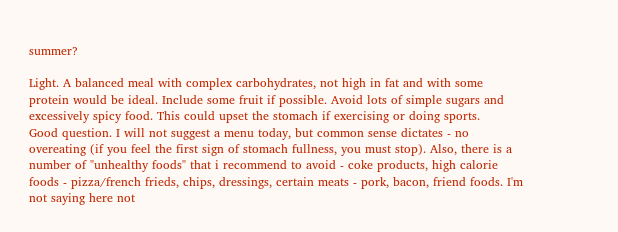summer?

Light. A balanced meal with complex carbohydrates, not high in fat and with some protein would be ideal. Include some fruit if possible. Avoid lots of simple sugars and excessively spicy food. This could upset the stomach if exercising or doing sports.
Good question. I will not suggest a menu today, but common sense dictates - no overeating (if you feel the first sign of stomach fullness, you must stop). Also, there is a number of "unhealthy foods" that i recommend to avoid - coke products, high calorie foods - pizza/french frieds, chips, dressings, certain meats - pork, bacon, friend foods. I'm not saying here not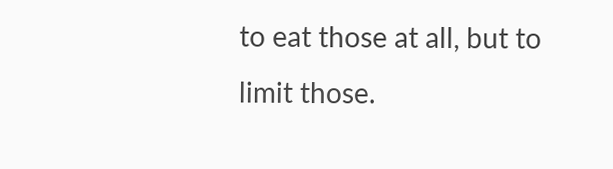to eat those at all, but to limit those.